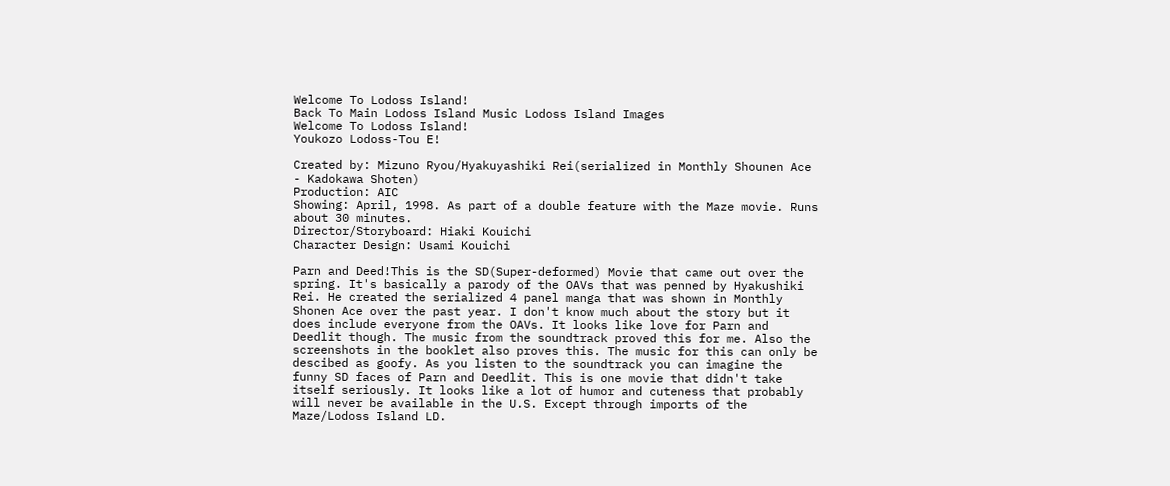Welcome To Lodoss Island!
Back To Main Lodoss Island Music Lodoss Island Images
Welcome To Lodoss Island!
Youkozo Lodoss-Tou E!

Created by: Mizuno Ryou/Hyakuyashiki Rei(serialized in Monthly Shounen Ace - Kadokawa Shoten)
Production: AIC
Showing: April, 1998. As part of a double feature with the Maze movie. Runs about 30 minutes.
Director/Storyboard: Hiaki Kouichi
Character Design: Usami Kouichi

Parn and Deed!This is the SD(Super-deformed) Movie that came out over the spring. It's basically a parody of the OAVs that was penned by Hyakushiki Rei. He created the serialized 4 panel manga that was shown in Monthly Shonen Ace over the past year. I don't know much about the story but it does include everyone from the OAVs. It looks like love for Parn and Deedlit though. The music from the soundtrack proved this for me. Also the screenshots in the booklet also proves this. The music for this can only be descibed as goofy. As you listen to the soundtrack you can imagine the funny SD faces of Parn and Deedlit. This is one movie that didn't take itself seriously. It looks like a lot of humor and cuteness that probably will never be available in the U.S. Except through imports of the Maze/Lodoss Island LD.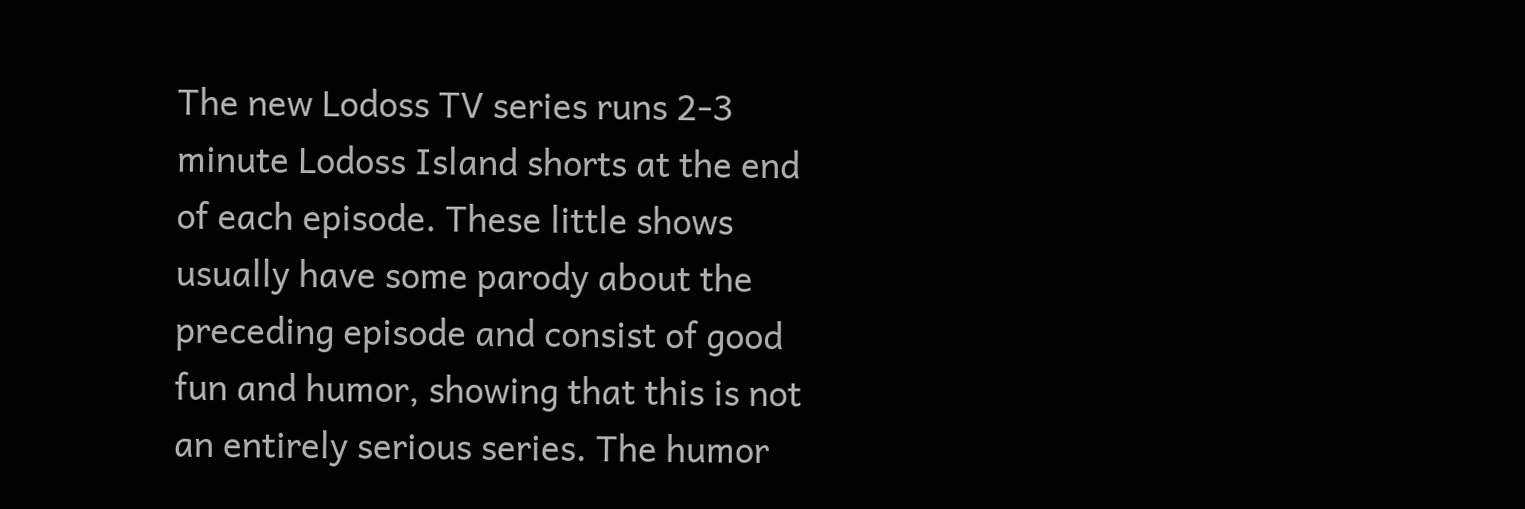The new Lodoss TV series runs 2-3 minute Lodoss Island shorts at the end of each episode. These little shows usually have some parody about the preceding episode and consist of good fun and humor, showing that this is not an entirely serious series. The humor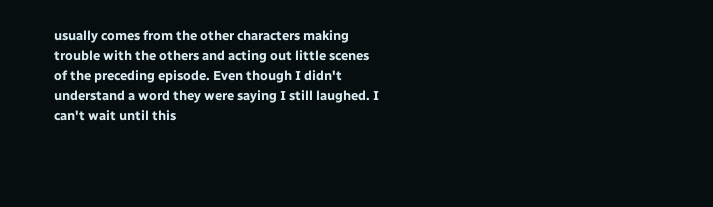usually comes from the other characters making trouble with the others and acting out little scenes of the preceding episode. Even though I didn't understand a word they were saying I still laughed. I can't wait until this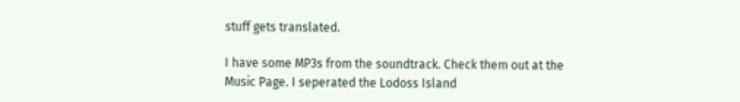stuff gets translated.

I have some MP3s from the soundtrack. Check them out at the Music Page. I seperated the Lodoss Island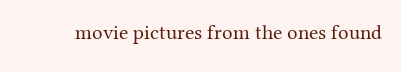movie pictures from the ones found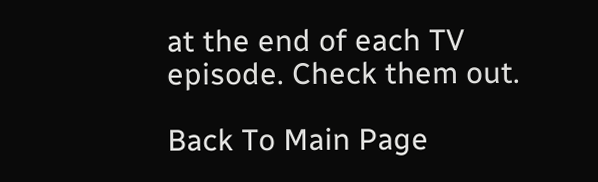at the end of each TV episode. Check them out.

Back To Main Page